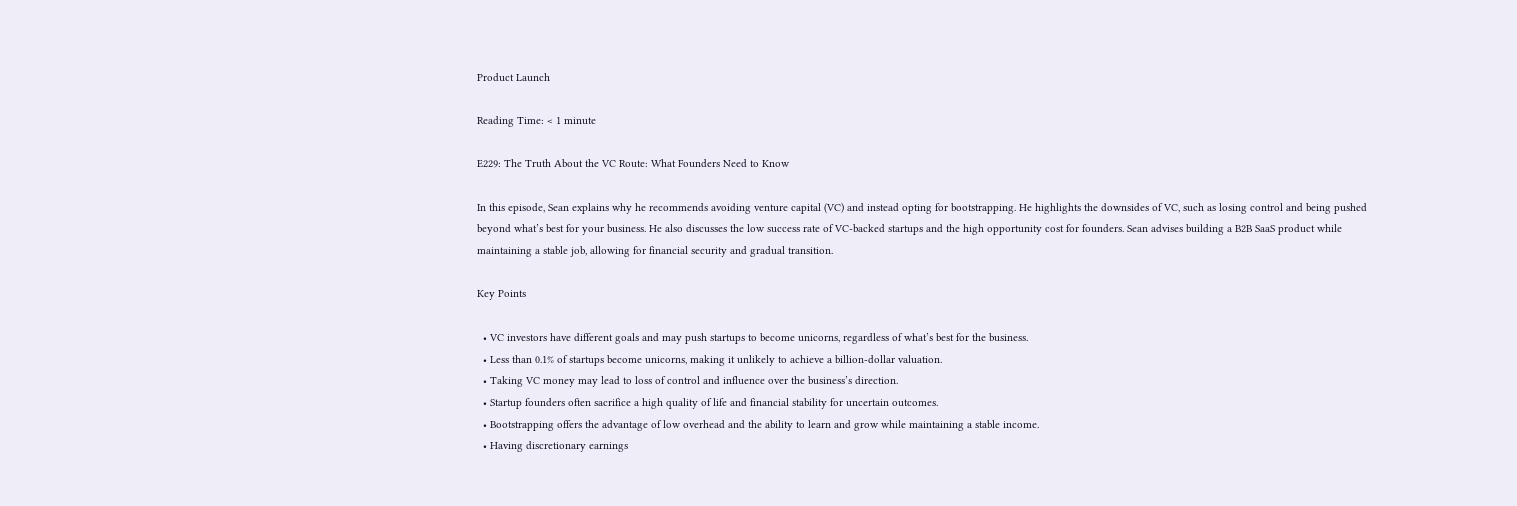Product Launch

Reading Time: < 1 minute

E229: The Truth About the VC Route: What Founders Need to Know

In this episode, Sean explains why he recommends avoiding venture capital (VC) and instead opting for bootstrapping. He highlights the downsides of VC, such as losing control and being pushed beyond what’s best for your business. He also discusses the low success rate of VC-backed startups and the high opportunity cost for founders. Sean advises building a B2B SaaS product while maintaining a stable job, allowing for financial security and gradual transition.

Key Points

  • VC investors have different goals and may push startups to become unicorns, regardless of what’s best for the business.
  • Less than 0.1% of startups become unicorns, making it unlikely to achieve a billion-dollar valuation.
  • Taking VC money may lead to loss of control and influence over the business’s direction.
  • Startup founders often sacrifice a high quality of life and financial stability for uncertain outcomes.
  • Bootstrapping offers the advantage of low overhead and the ability to learn and grow while maintaining a stable income.
  • Having discretionary earnings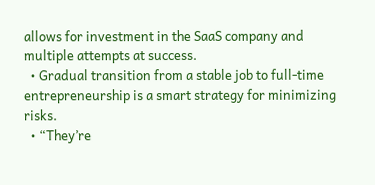allows for investment in the SaaS company and multiple attempts at success.
  • Gradual transition from a stable job to full-time entrepreneurship is a smart strategy for minimizing risks.
  • “They’re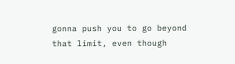gonna push you to go beyond that limit, even though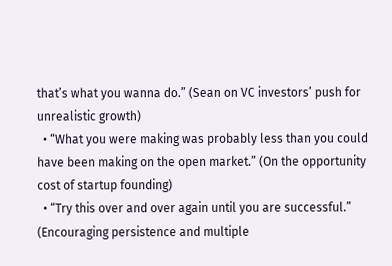that’s what you wanna do.” (Sean on VC investors’ push for unrealistic growth)
  • “What you were making was probably less than you could have been making on the open market.” (On the opportunity cost of startup founding)
  • “Try this over and over again until you are successful.” (Encouraging persistence and multiple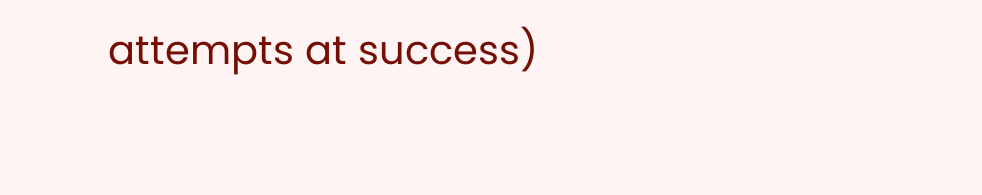attempts at success)